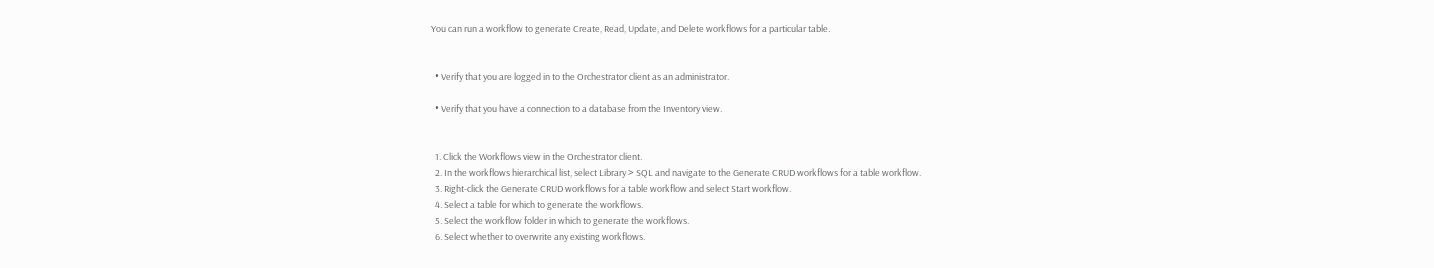You can run a workflow to generate Create, Read, Update, and Delete workflows for a particular table.


  • Verify that you are logged in to the Orchestrator client as an administrator.

  • Verify that you have a connection to a database from the Inventory view.


  1. Click the Workflows view in the Orchestrator client.
  2. In the workflows hierarchical list, select Library > SQL and navigate to the Generate CRUD workflows for a table workflow.
  3. Right-click the Generate CRUD workflows for a table workflow and select Start workflow.
  4. Select a table for which to generate the workflows.
  5. Select the workflow folder in which to generate the workflows.
  6. Select whether to overwrite any existing workflows.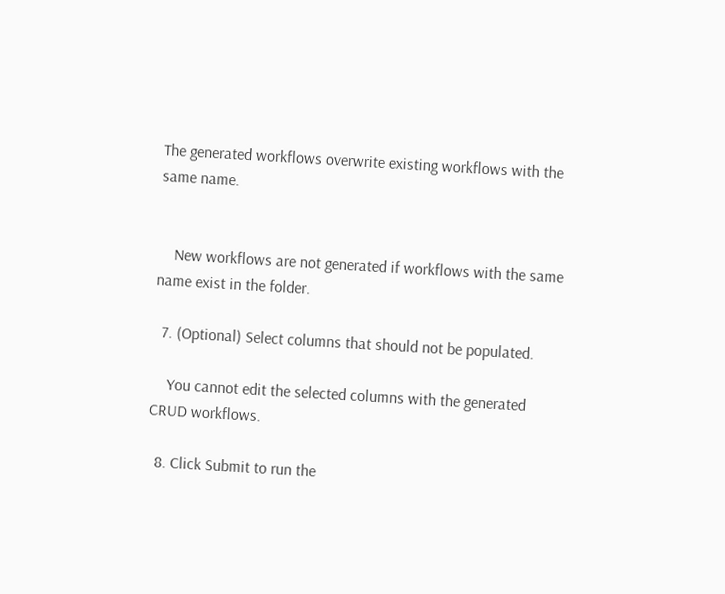The generated workflows overwrite existing workflows with the same name.


    New workflows are not generated if workflows with the same name exist in the folder.

  7. (Optional) Select columns that should not be populated.

    You cannot edit the selected columns with the generated CRUD workflows.

  8. Click Submit to run the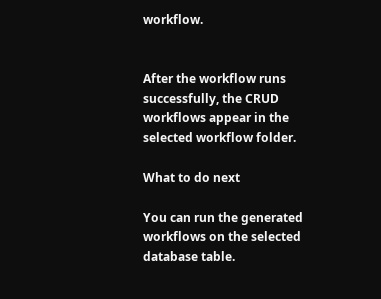workflow.


After the workflow runs successfully, the CRUD workflows appear in the selected workflow folder.

What to do next

You can run the generated workflows on the selected database table.